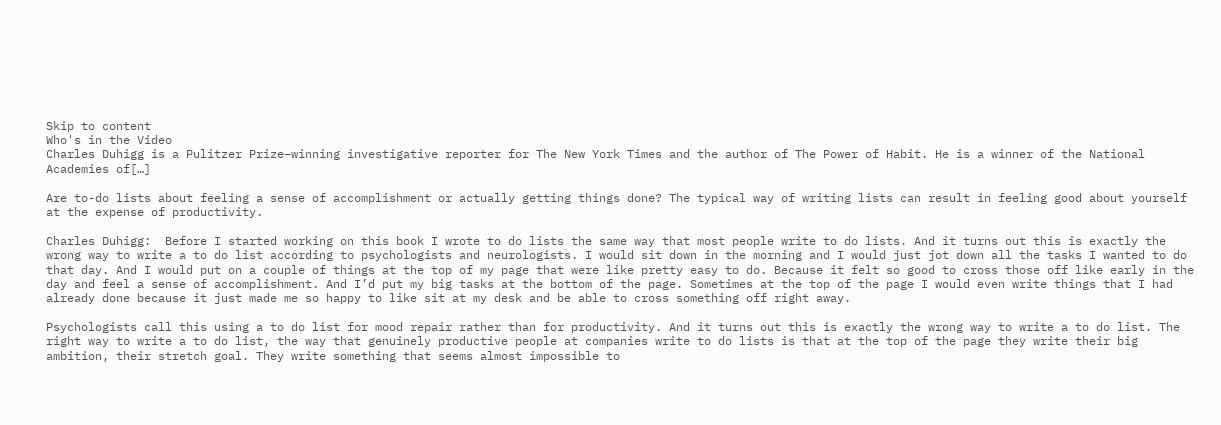Skip to content
Who's in the Video
Charles Duhigg is a Pulitzer Prize–winning investigative reporter for The New York Times and the author of The Power of Habit. He is a winner of the National Academies of[…]

Are to-do lists about feeling a sense of accomplishment or actually getting things done? The typical way of writing lists can result in feeling good about yourself at the expense of productivity.

Charles Duhigg:  Before I started working on this book I wrote to do lists the same way that most people write to do lists. And it turns out this is exactly the wrong way to write a to do list according to psychologists and neurologists. I would sit down in the morning and I would just jot down all the tasks I wanted to do that day. And I would put on a couple of things at the top of my page that were like pretty easy to do. Because it felt so good to cross those off like early in the day and feel a sense of accomplishment. And I’d put my big tasks at the bottom of the page. Sometimes at the top of the page I would even write things that I had already done because it just made me so happy to like sit at my desk and be able to cross something off right away.

Psychologists call this using a to do list for mood repair rather than for productivity. And it turns out this is exactly the wrong way to write a to do list. The right way to write a to do list, the way that genuinely productive people at companies write to do lists is that at the top of the page they write their big ambition, their stretch goal. They write something that seems almost impossible to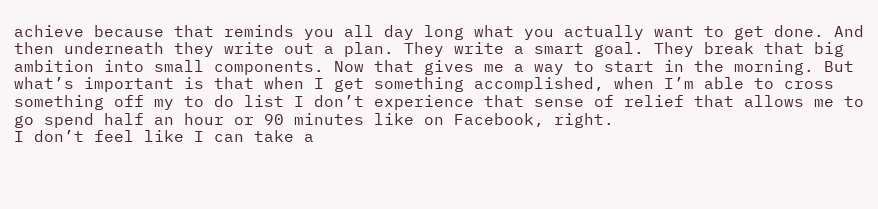achieve because that reminds you all day long what you actually want to get done. And then underneath they write out a plan. They write a smart goal. They break that big ambition into small components. Now that gives me a way to start in the morning. But what’s important is that when I get something accomplished, when I’m able to cross something off my to do list I don’t experience that sense of relief that allows me to go spend half an hour or 90 minutes like on Facebook, right.
I don’t feel like I can take a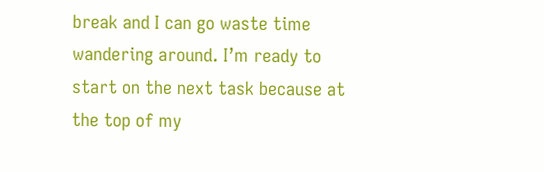break and I can go waste time wandering around. I’m ready to start on the next task because at the top of my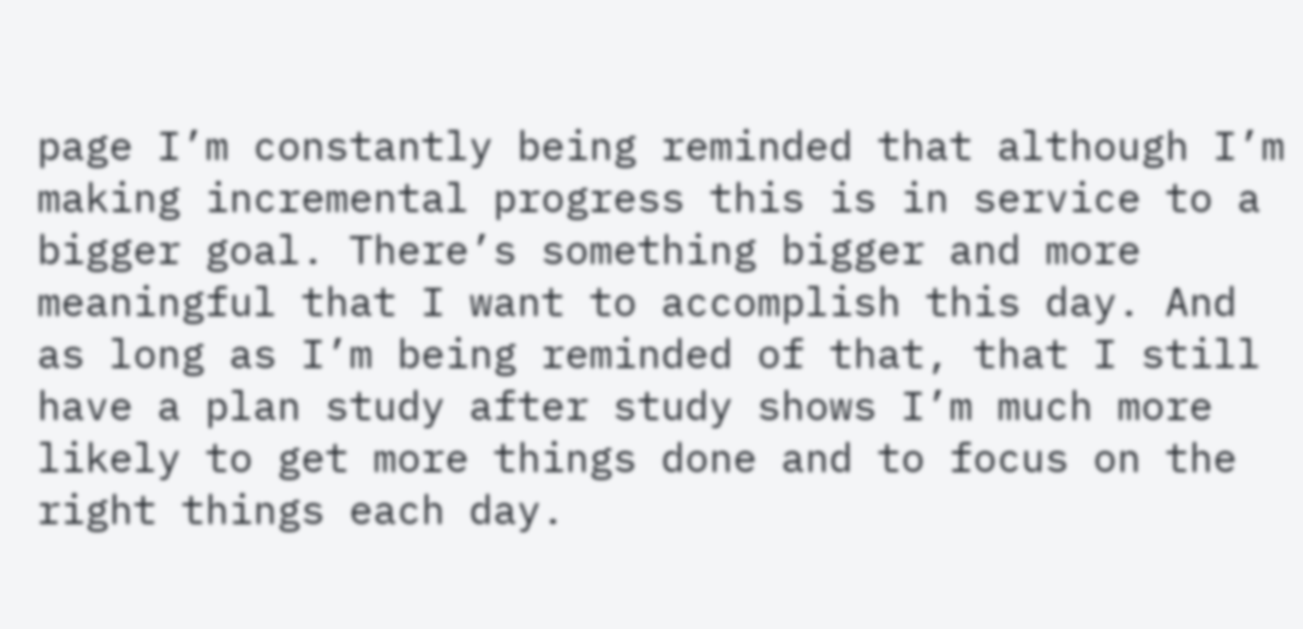page I’m constantly being reminded that although I’m making incremental progress this is in service to a bigger goal. There’s something bigger and more meaningful that I want to accomplish this day. And as long as I’m being reminded of that, that I still have a plan study after study shows I’m much more likely to get more things done and to focus on the right things each day.